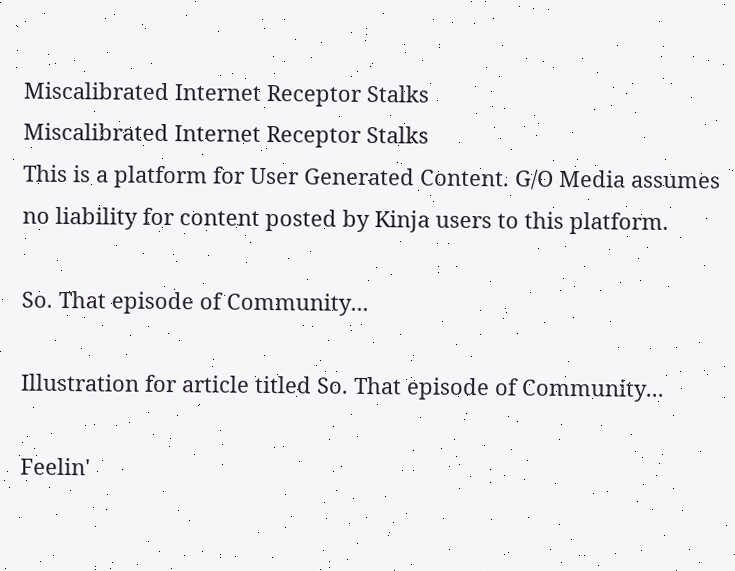Miscalibrated Internet Receptor Stalks
Miscalibrated Internet Receptor Stalks
This is a platform for User Generated Content. G/O Media assumes no liability for content posted by Kinja users to this platform.

So. That episode of Community...

Illustration for article titled So. That episode of Community...

Feelin'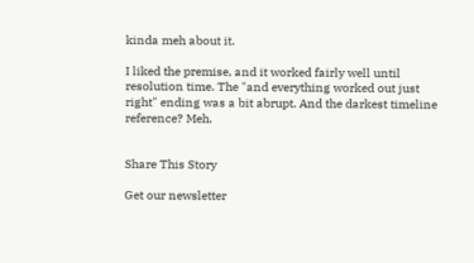kinda meh about it.

I liked the premise, and it worked fairly well until resolution time. The "and everything worked out just right" ending was a bit abrupt. And the darkest timeline reference? Meh.


Share This Story

Get our newsletter